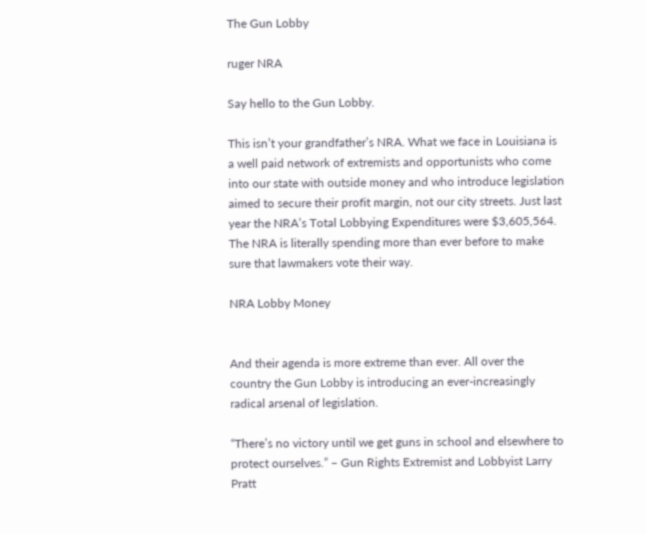The Gun Lobby

ruger NRA

Say hello to the Gun Lobby.

This isn’t your grandfather’s NRA. What we face in Louisiana is a well paid network of extremists and opportunists who come into our state with outside money and who introduce legislation aimed to secure their profit margin, not our city streets. Just last year the NRA’s Total Lobbying Expenditures were $3,605,564. The NRA is literally spending more than ever before to make sure that lawmakers vote their way.

NRA Lobby Money


And their agenda is more extreme than ever. All over the country the Gun Lobby is introducing an ever-increasingly radical arsenal of legislation.

“There’s no victory until we get guns in school and elsewhere to protect ourselves.” – Gun Rights Extremist and Lobbyist Larry Pratt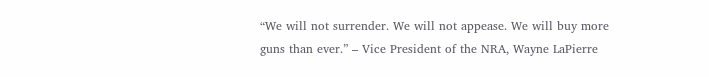“We will not surrender. We will not appease. We will buy more guns than ever.” – Vice President of the NRA, Wayne LaPierre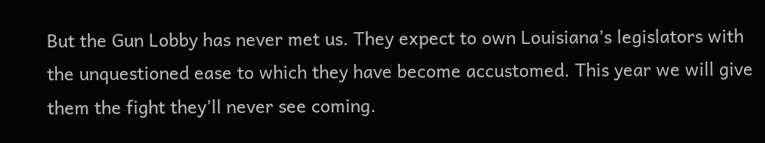But the Gun Lobby has never met us. They expect to own Louisiana’s legislators with the unquestioned ease to which they have become accustomed. This year we will give them the fight they’ll never see coming.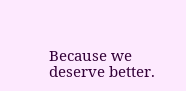Because we deserve better.